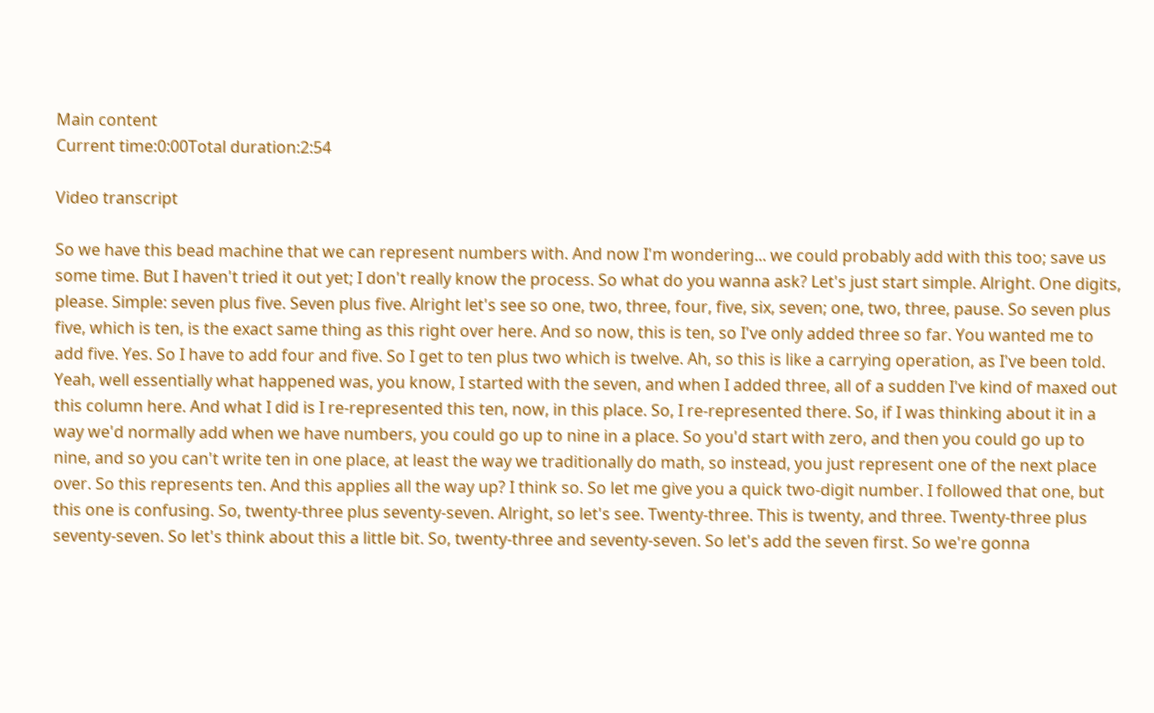Main content
Current time:0:00Total duration:2:54

Video transcript

So we have this bead machine that we can represent numbers with. And now I'm wondering... we could probably add with this too; save us some time. But I haven't tried it out yet; I don't really know the process. So what do you wanna ask? Let's just start simple. Alright. One digits, please. Simple: seven plus five. Seven plus five. Alright let's see so one, two, three, four, five, six, seven; one, two, three, pause. So seven plus five, which is ten, is the exact same thing as this right over here. And so now, this is ten, so I've only added three so far. You wanted me to add five. Yes. So I have to add four and five. So I get to ten plus two which is twelve. Ah, so this is like a carrying operation, as I've been told. Yeah, well essentially what happened was, you know, I started with the seven, and when I added three, all of a sudden I've kind of maxed out this column here. And what I did is I re-represented this ten, now, in this place. So, I re-represented there. So, if I was thinking about it in a way we'd normally add when we have numbers, you could go up to nine in a place. So you'd start with zero, and then you could go up to nine, and so you can't write ten in one place, at least the way we traditionally do math, so instead, you just represent one of the next place over. So this represents ten. And this applies all the way up? I think so. So let me give you a quick two-digit number. I followed that one, but this one is confusing. So, twenty-three plus seventy-seven. Alright, so let's see. Twenty-three. This is twenty, and three. Twenty-three plus seventy-seven. So let's think about this a little bit. So, twenty-three and seventy-seven. So let's add the seven first. So we're gonna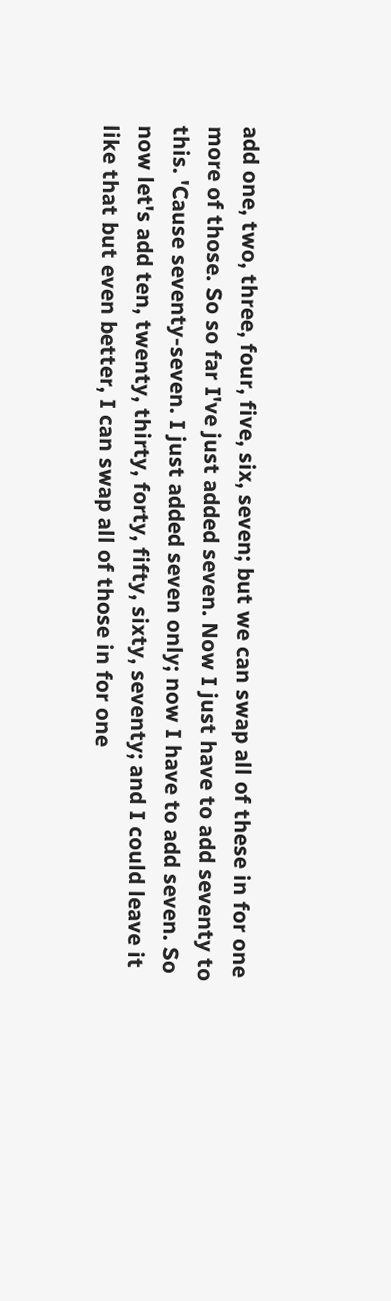add one, two, three, four, five, six, seven; but we can swap all of these in for one more of those. So so far I've just added seven. Now I just have to add seventy to this. 'Cause seventy-seven. I just added seven only; now I have to add seven. So now let's add ten, twenty, thirty, forty, fifty, sixty, seventy; and I could leave it like that but even better, I can swap all of those in for one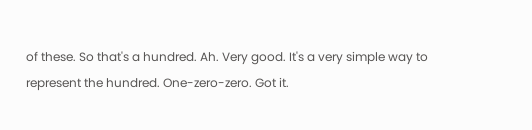of these. So that's a hundred. Ah. Very good. It's a very simple way to represent the hundred. One-zero-zero. Got it.